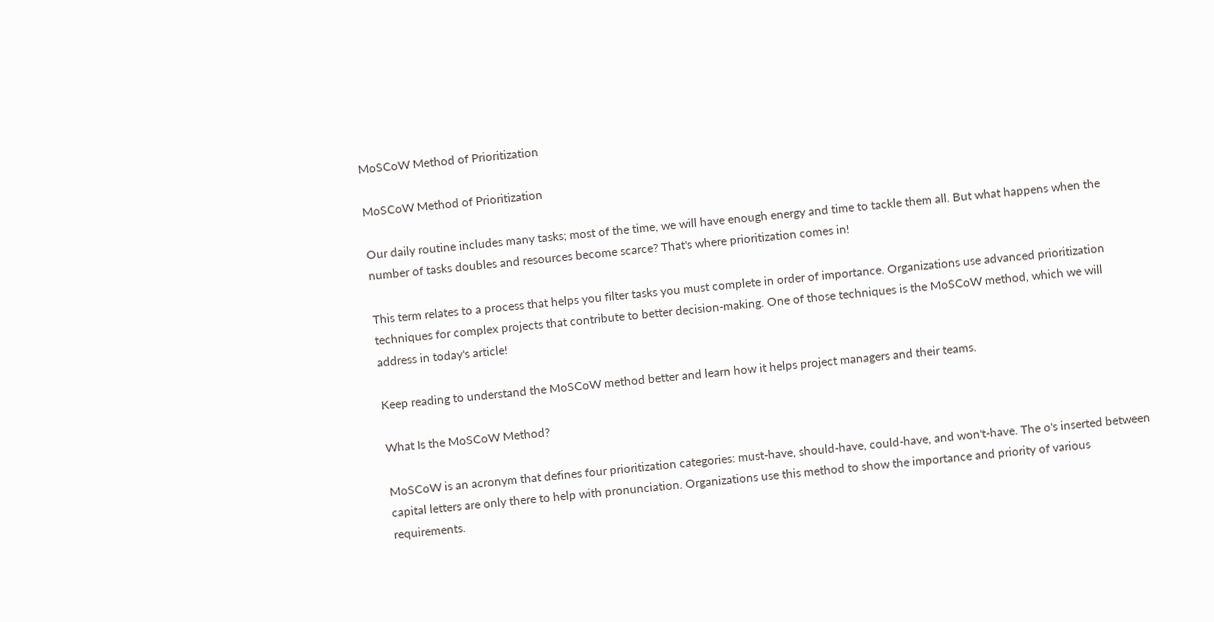MoSCoW Method of Prioritization

MoSCoW Method of Prioritization

Our daily routine includes many tasks; most of the time, we will have enough energy and time to tackle them all. But what happens when the number of tasks doubles and resources become scarce? That's where prioritization comes in!

This term relates to a process that helps you filter tasks you must complete in order of importance. Organizations use advanced prioritization techniques for complex projects that contribute to better decision-making. One of those techniques is the MoSCoW method, which we will address in today's article!

Keep reading to understand the MoSCoW method better and learn how it helps project managers and their teams.

What Is the MoSCoW Method?

MoSCoW is an acronym that defines four prioritization categories: must-have, should-have, could-have, and won't-have. The o's inserted between capital letters are only there to help with pronunciation. Organizations use this method to show the importance and priority of various requirements.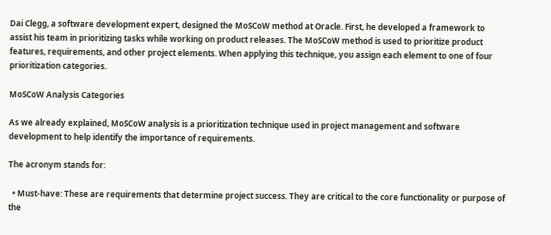Dai Clegg, a software development expert, designed the MoSCoW method at Oracle. First, he developed a framework to assist his team in prioritizing tasks while working on product releases. The MoSCoW method is used to prioritize product features, requirements, and other project elements. When applying this technique, you assign each element to one of four prioritization categories.

MoSCoW Analysis Categories

As we already explained, MoSCoW analysis is a prioritization technique used in project management and software development to help identify the importance of requirements.

The acronym stands for:

  • Must-have: These are requirements that determine project success. They are critical to the core functionality or purpose of the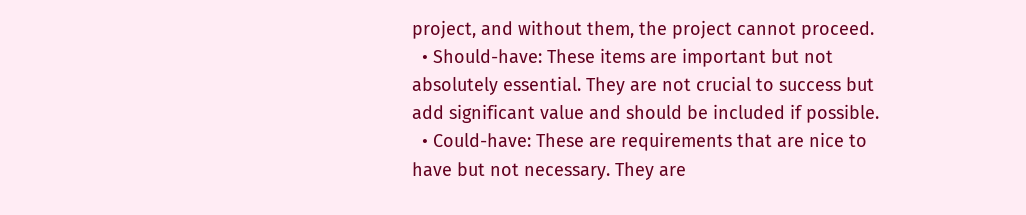project, and without them, the project cannot proceed.
  • Should-have: These items are important but not absolutely essential. They are not crucial to success but add significant value and should be included if possible.
  • Could-have: These are requirements that are nice to have but not necessary. They are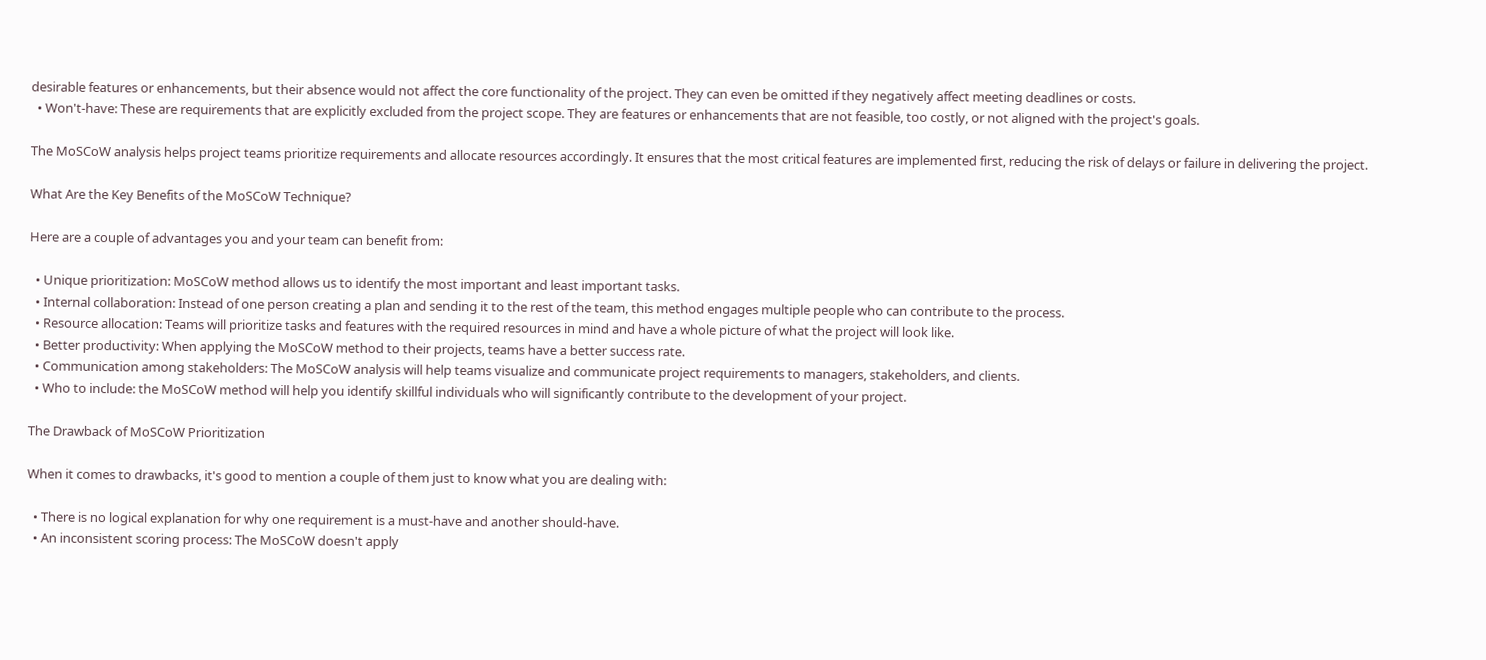desirable features or enhancements, but their absence would not affect the core functionality of the project. They can even be omitted if they negatively affect meeting deadlines or costs.
  • Won't-have: These are requirements that are explicitly excluded from the project scope. They are features or enhancements that are not feasible, too costly, or not aligned with the project's goals.

The MoSCoW analysis helps project teams prioritize requirements and allocate resources accordingly. It ensures that the most critical features are implemented first, reducing the risk of delays or failure in delivering the project.

What Are the Key Benefits of the MoSCoW Technique?

Here are a couple of advantages you and your team can benefit from:

  • Unique prioritization: MoSCoW method allows us to identify the most important and least important tasks.
  • Internal collaboration: Instead of one person creating a plan and sending it to the rest of the team, this method engages multiple people who can contribute to the process.
  • Resource allocation: Teams will prioritize tasks and features with the required resources in mind and have a whole picture of what the project will look like.
  • Better productivity: When applying the MoSCoW method to their projects, teams have a better success rate.
  • Communication among stakeholders: The MoSCoW analysis will help teams visualize and communicate project requirements to managers, stakeholders, and clients.
  • Who to include: the MoSCoW method will help you identify skillful individuals who will significantly contribute to the development of your project.

The Drawback of MoSCoW Prioritization

When it comes to drawbacks, it's good to mention a couple of them just to know what you are dealing with:

  • There is no logical explanation for why one requirement is a must-have and another should-have.
  • An inconsistent scoring process: The MoSCoW doesn't apply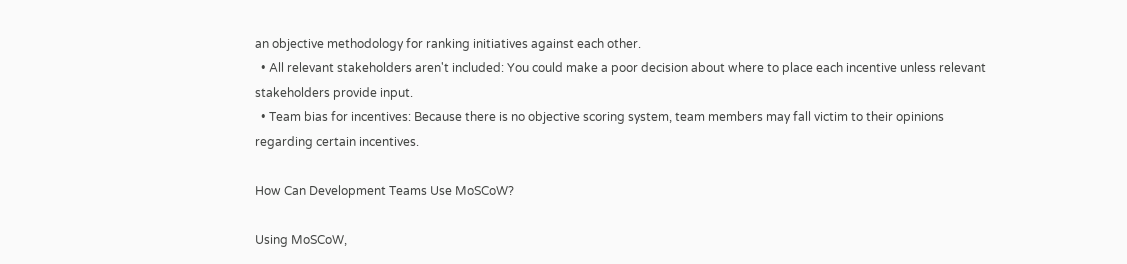an objective methodology for ranking initiatives against each other.
  • All relevant stakeholders aren't included: You could make a poor decision about where to place each incentive unless relevant stakeholders provide input.
  • Team bias for incentives: Because there is no objective scoring system, team members may fall victim to their opinions regarding certain incentives.

How Can Development Teams Use MoSCoW?

Using MoSCoW,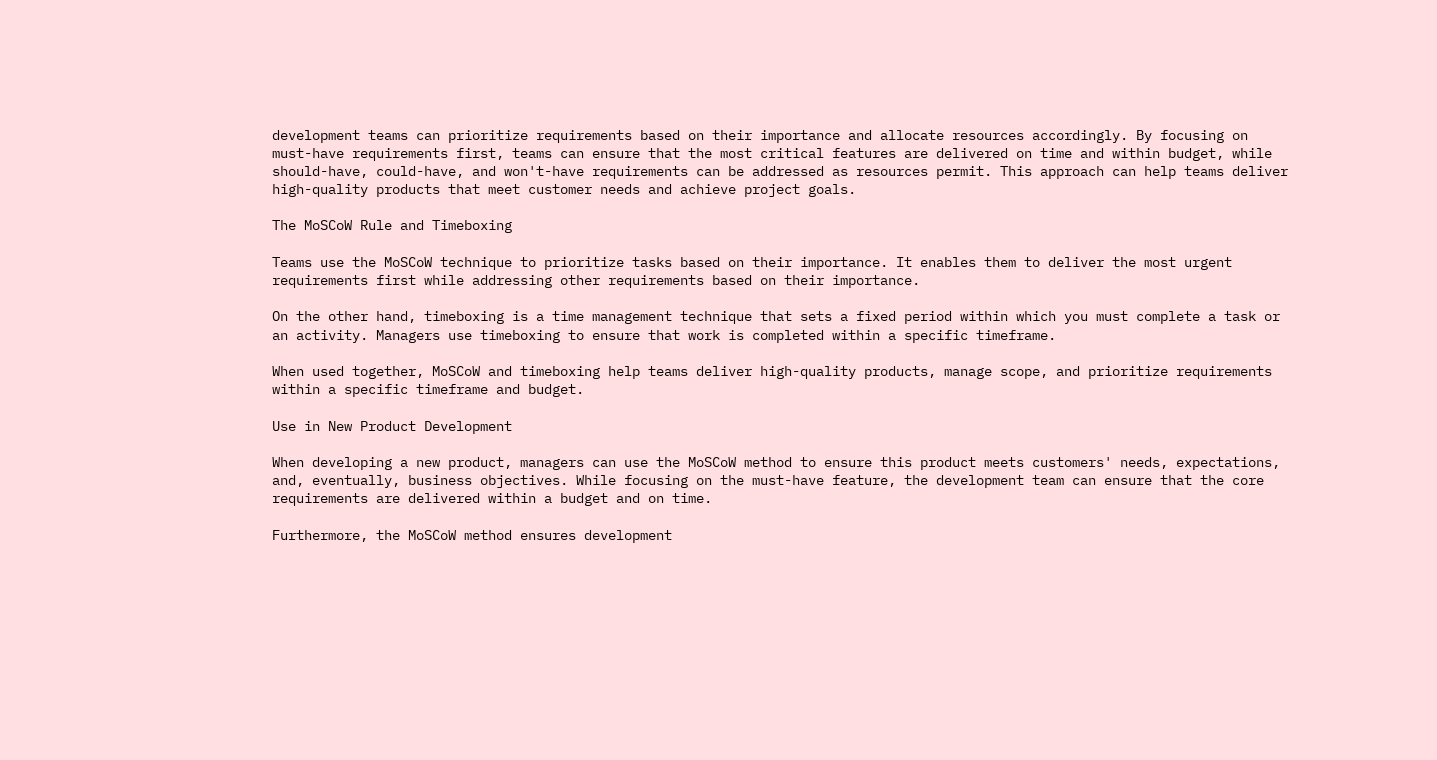development teams can prioritize requirements based on their importance and allocate resources accordingly. By focusing on must-have requirements first, teams can ensure that the most critical features are delivered on time and within budget, while should-have, could-have, and won't-have requirements can be addressed as resources permit. This approach can help teams deliver high-quality products that meet customer needs and achieve project goals.

The MoSCoW Rule and Timeboxing

Teams use the MoSCoW technique to prioritize tasks based on their importance. It enables them to deliver the most urgent requirements first while addressing other requirements based on their importance.

On the other hand, timeboxing is a time management technique that sets a fixed period within which you must complete a task or an activity. Managers use timeboxing to ensure that work is completed within a specific timeframe.

When used together, MoSCoW and timeboxing help teams deliver high-quality products, manage scope, and prioritize requirements within a specific timeframe and budget.

Use in New Product Development

When developing a new product, managers can use the MoSCoW method to ensure this product meets customers' needs, expectations, and, eventually, business objectives. While focusing on the must-have feature, the development team can ensure that the core requirements are delivered within a budget and on time.

Furthermore, the MoSCoW method ensures development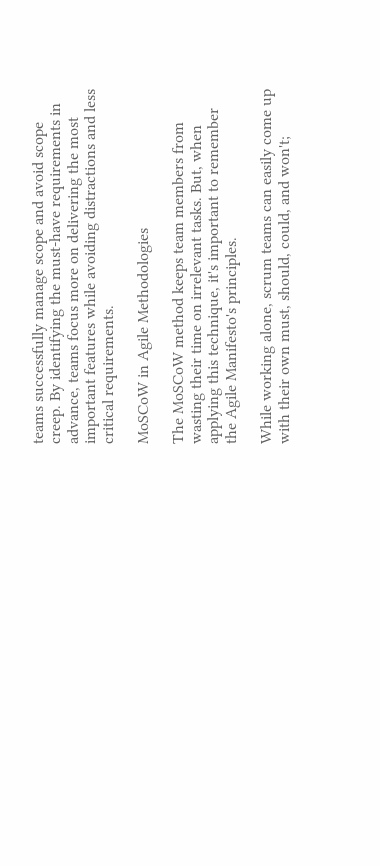teams successfully manage scope and avoid scope creep. By identifying the must-have requirements in advance, teams focus more on delivering the most important features while avoiding distractions and less critical requirements.

MoSCoW in Agile Methodologies

The MoSCoW method keeps team members from wasting their time on irrelevant tasks. But, when applying this technique, it's important to remember the Agile Manifesto's principles.

While working alone, scrum teams can easily come up with their own must, should, could, and won't;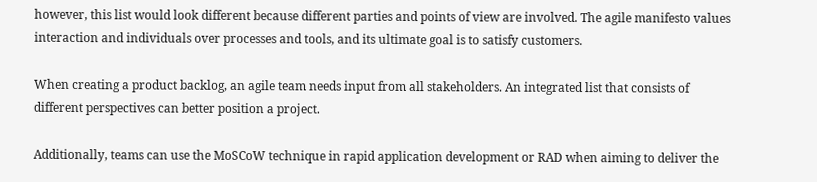however, this list would look different because different parties and points of view are involved. The agile manifesto values interaction and individuals over processes and tools, and its ultimate goal is to satisfy customers.

When creating a product backlog, an agile team needs input from all stakeholders. An integrated list that consists of different perspectives can better position a project.

Additionally, teams can use the MoSCoW technique in rapid application development or RAD when aiming to deliver the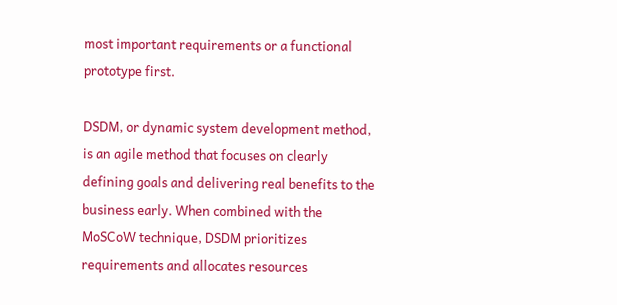most important requirements or a functional prototype first.

DSDM, or dynamic system development method, is an agile method that focuses on clearly defining goals and delivering real benefits to the business early. When combined with the MoSCoW technique, DSDM prioritizes requirements and allocates resources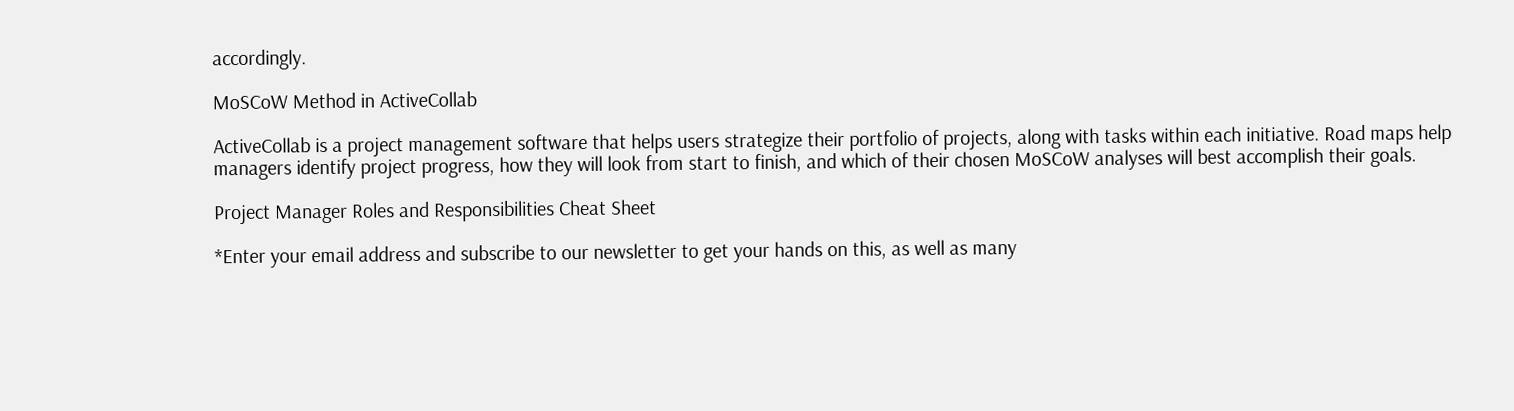accordingly.

MoSCoW Method in ActiveCollab

ActiveCollab is a project management software that helps users strategize their portfolio of projects, along with tasks within each initiative. Road maps help managers identify project progress, how they will look from start to finish, and which of their chosen MoSCoW analyses will best accomplish their goals.

Project Manager Roles and Responsibilities Cheat Sheet

*Enter your email address and subscribe to our newsletter to get your hands on this, as well as many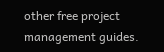other free project management guides.